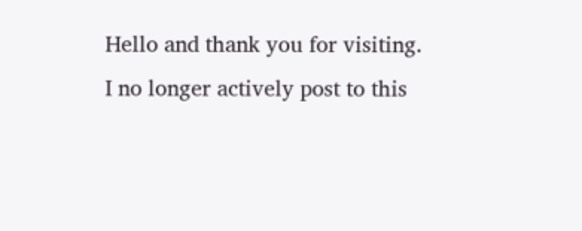Hello and thank you for visiting.
I no longer actively post to this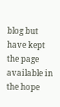blog but have kept the page available in the hope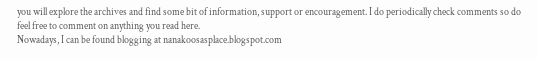you will explore the archives and find some bit of information, support or encouragement. I do periodically check comments so do feel free to comment on anything you read here.
Nowadays, I can be found blogging at nanakoosasplace.blogspot.com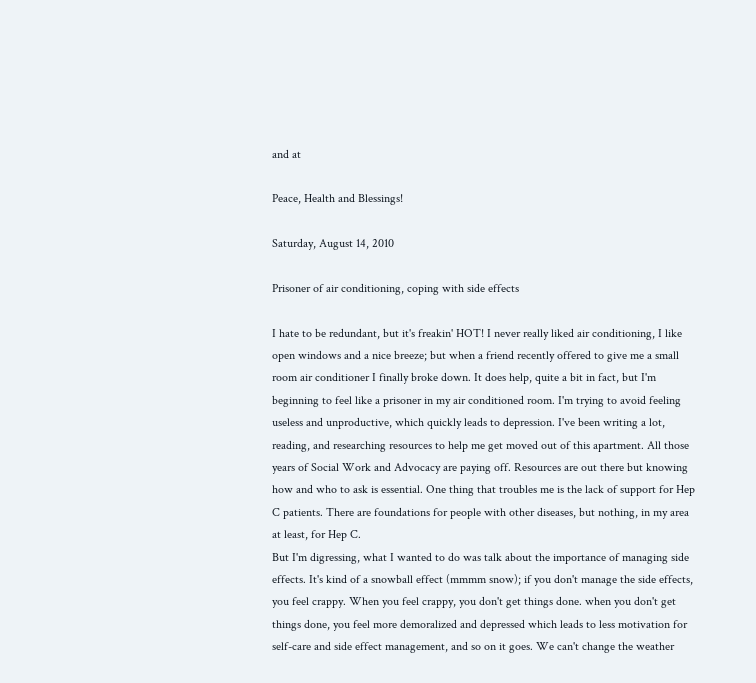and at

Peace, Health and Blessings!

Saturday, August 14, 2010

Prisoner of air conditioning, coping with side effects

I hate to be redundant, but it's freakin' HOT! I never really liked air conditioning, I like open windows and a nice breeze; but when a friend recently offered to give me a small room air conditioner I finally broke down. It does help, quite a bit in fact, but I'm beginning to feel like a prisoner in my air conditioned room. I'm trying to avoid feeling useless and unproductive, which quickly leads to depression. I've been writing a lot, reading, and researching resources to help me get moved out of this apartment. All those years of Social Work and Advocacy are paying off. Resources are out there but knowing how and who to ask is essential. One thing that troubles me is the lack of support for Hep C patients. There are foundations for people with other diseases, but nothing, in my area at least, for Hep C.
But I'm digressing, what I wanted to do was talk about the importance of managing side effects. It's kind of a snowball effect (mmmm snow); if you don't manage the side effects, you feel crappy. When you feel crappy, you don't get things done. when you don't get things done, you feel more demoralized and depressed which leads to less motivation for self-care and side effect management, and so on it goes. We can't change the weather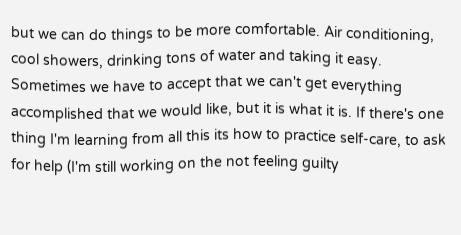but we can do things to be more comfortable. Air conditioning, cool showers, drinking tons of water and taking it easy. Sometimes we have to accept that we can't get everything accomplished that we would like, but it is what it is. If there's one thing I'm learning from all this its how to practice self-care, to ask for help (I'm still working on the not feeling guilty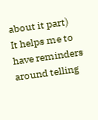about it part)
It helps me to have reminders around telling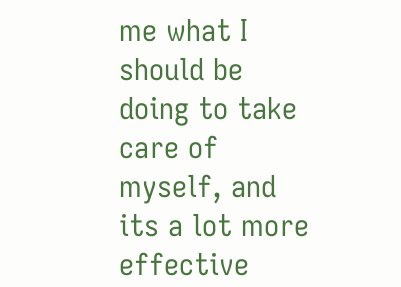me what I should be doing to take care of myself, and its a lot more effective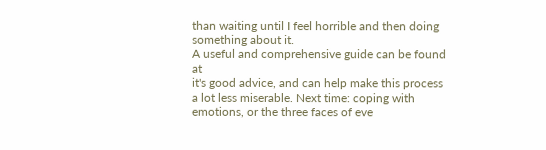than waiting until I feel horrible and then doing something about it.
A useful and comprehensive guide can be found at
it's good advice, and can help make this process a lot less miserable. Next time: coping with emotions, or the three faces of eve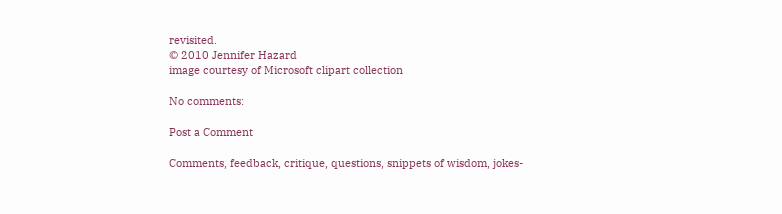revisited.
© 2010 Jennifer Hazard
image courtesy of Microsoft clipart collection

No comments:

Post a Comment

Comments, feedback, critique, questions, snippets of wisdom, jokes-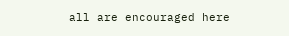all are encouraged here